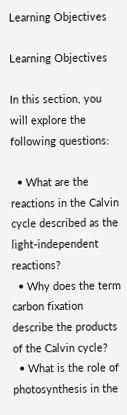Learning Objectives

Learning Objectives

In this section, you will explore the following questions:

  • What are the reactions in the Calvin cycle described as the light-independent reactions?
  • Why does the term carbon fixation describe the products of the Calvin cycle?
  • What is the role of photosynthesis in the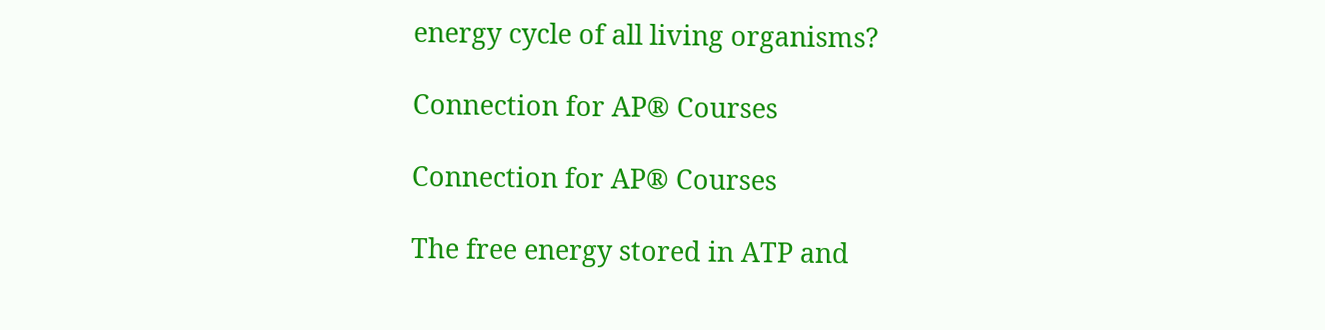energy cycle of all living organisms?

Connection for AP® Courses

Connection for AP® Courses

The free energy stored in ATP and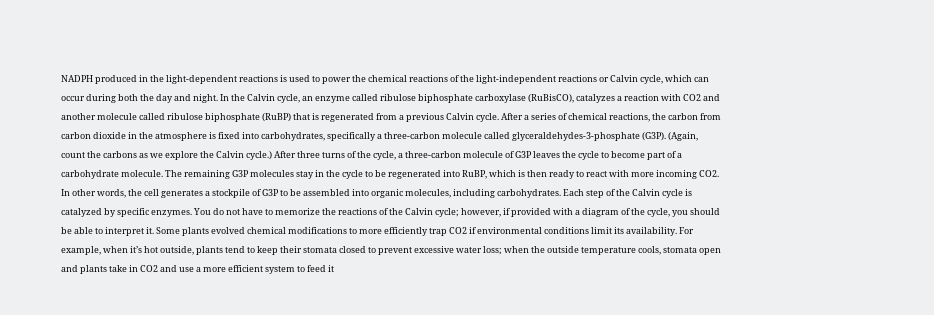NADPH produced in the light-dependent reactions is used to power the chemical reactions of the light-independent reactions or Calvin cycle, which can occur during both the day and night. In the Calvin cycle, an enzyme called ribulose biphosphate carboxylase (RuBisCO), catalyzes a reaction with CO2 and another molecule called ribulose biphosphate (RuBP) that is regenerated from a previous Calvin cycle. After a series of chemical reactions, the carbon from carbon dioxide in the atmosphere is fixed into carbohydrates, specifically a three-carbon molecule called glyceraldehydes-3-phosphate (G3P). (Again, count the carbons as we explore the Calvin cycle.) After three turns of the cycle, a three-carbon molecule of G3P leaves the cycle to become part of a carbohydrate molecule. The remaining G3P molecules stay in the cycle to be regenerated into RuBP, which is then ready to react with more incoming CO2. In other words, the cell generates a stockpile of G3P to be assembled into organic molecules, including carbohydrates. Each step of the Calvin cycle is catalyzed by specific enzymes. You do not have to memorize the reactions of the Calvin cycle; however, if provided with a diagram of the cycle, you should be able to interpret it. Some plants evolved chemical modifications to more efficiently trap CO2 if environmental conditions limit its availability. For example, when it’s hot outside, plants tend to keep their stomata closed to prevent excessive water loss; when the outside temperature cools, stomata open and plants take in CO2 and use a more efficient system to feed it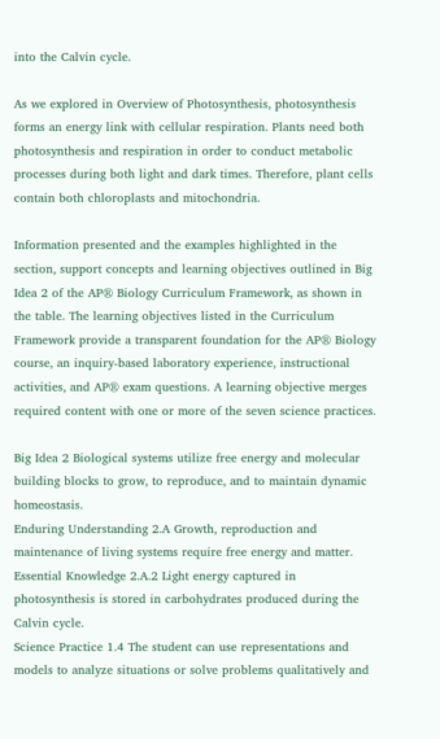into the Calvin cycle.

As we explored in Overview of Photosynthesis, photosynthesis forms an energy link with cellular respiration. Plants need both photosynthesis and respiration in order to conduct metabolic processes during both light and dark times. Therefore, plant cells contain both chloroplasts and mitochondria.

Information presented and the examples highlighted in the section, support concepts and learning objectives outlined in Big Idea 2 of the AP® Biology Curriculum Framework, as shown in the table. The learning objectives listed in the Curriculum Framework provide a transparent foundation for the AP® Biology course, an inquiry-based laboratory experience, instructional activities, and AP® exam questions. A learning objective merges required content with one or more of the seven science practices.

Big Idea 2 Biological systems utilize free energy and molecular building blocks to grow, to reproduce, and to maintain dynamic homeostasis.
Enduring Understanding 2.A Growth, reproduction and maintenance of living systems require free energy and matter.
Essential Knowledge 2.A.2 Light energy captured in photosynthesis is stored in carbohydrates produced during the Calvin cycle.
Science Practice 1.4 The student can use representations and models to analyze situations or solve problems qualitatively and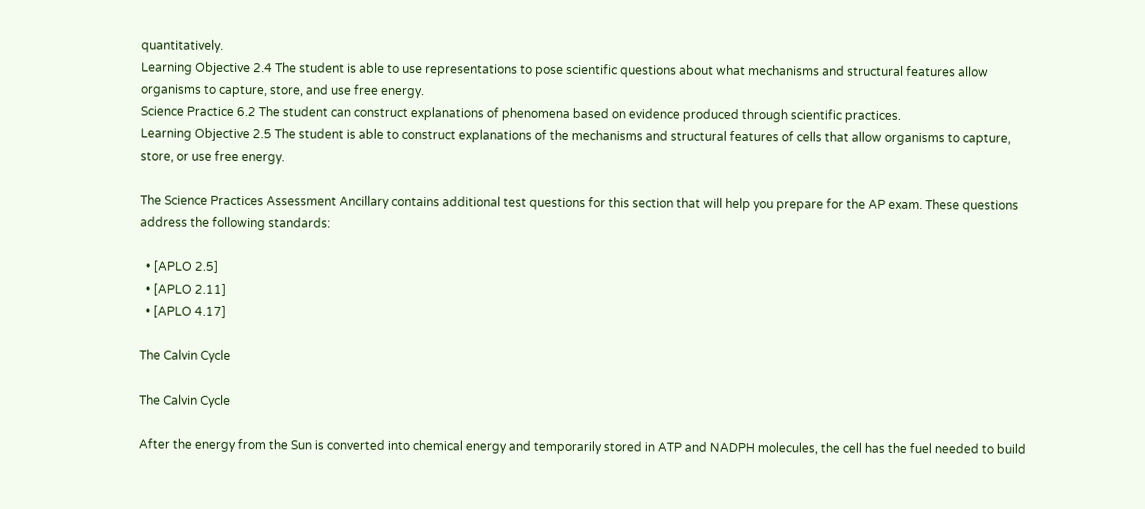quantitatively.
Learning Objective 2.4 The student is able to use representations to pose scientific questions about what mechanisms and structural features allow organisms to capture, store, and use free energy.
Science Practice 6.2 The student can construct explanations of phenomena based on evidence produced through scientific practices.
Learning Objective 2.5 The student is able to construct explanations of the mechanisms and structural features of cells that allow organisms to capture, store, or use free energy.

The Science Practices Assessment Ancillary contains additional test questions for this section that will help you prepare for the AP exam. These questions address the following standards:

  • [APLO 2.5]
  • [APLO 2.11]
  • [APLO 4.17]

The Calvin Cycle

The Calvin Cycle

After the energy from the Sun is converted into chemical energy and temporarily stored in ATP and NADPH molecules, the cell has the fuel needed to build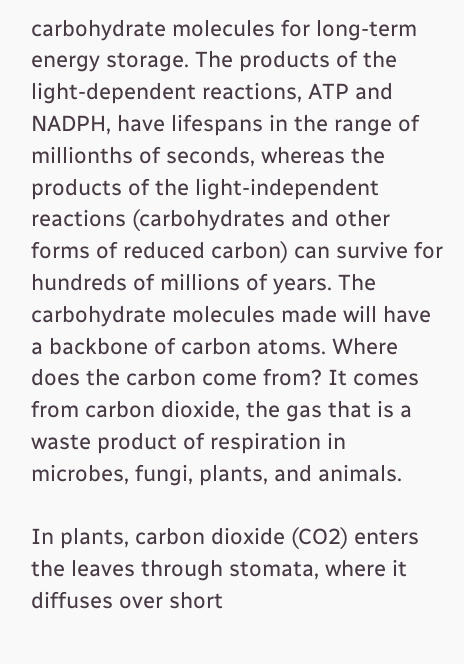carbohydrate molecules for long-term energy storage. The products of the light-dependent reactions, ATP and NADPH, have lifespans in the range of millionths of seconds, whereas the products of the light-independent reactions (carbohydrates and other forms of reduced carbon) can survive for hundreds of millions of years. The carbohydrate molecules made will have a backbone of carbon atoms. Where does the carbon come from? It comes from carbon dioxide, the gas that is a waste product of respiration in microbes, fungi, plants, and animals.

In plants, carbon dioxide (CO2) enters the leaves through stomata, where it diffuses over short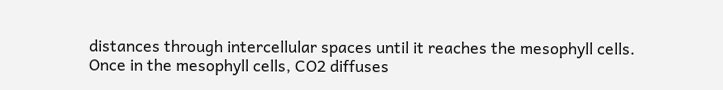distances through intercellular spaces until it reaches the mesophyll cells. Once in the mesophyll cells, CO2 diffuses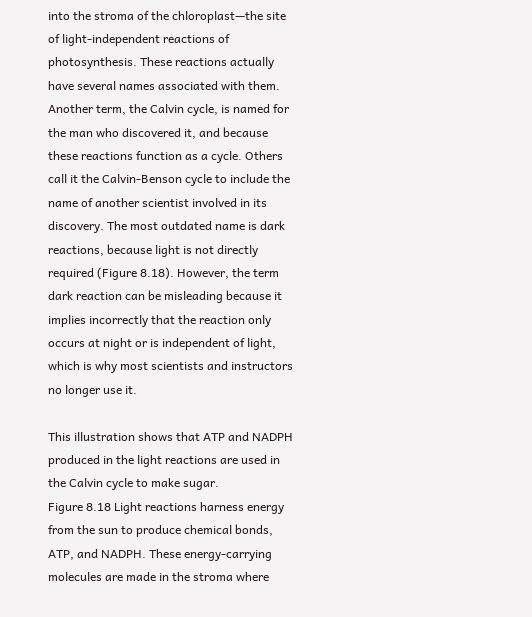into the stroma of the chloroplast—the site of light-independent reactions of photosynthesis. These reactions actually have several names associated with them. Another term, the Calvin cycle, is named for the man who discovered it, and because these reactions function as a cycle. Others call it the Calvin-Benson cycle to include the name of another scientist involved in its discovery. The most outdated name is dark reactions, because light is not directly required (Figure 8.18). However, the term dark reaction can be misleading because it implies incorrectly that the reaction only occurs at night or is independent of light, which is why most scientists and instructors no longer use it.

This illustration shows that ATP and NADPH produced in the light reactions are used in the Calvin cycle to make sugar.
Figure 8.18 Light reactions harness energy from the sun to produce chemical bonds, ATP, and NADPH. These energy-carrying molecules are made in the stroma where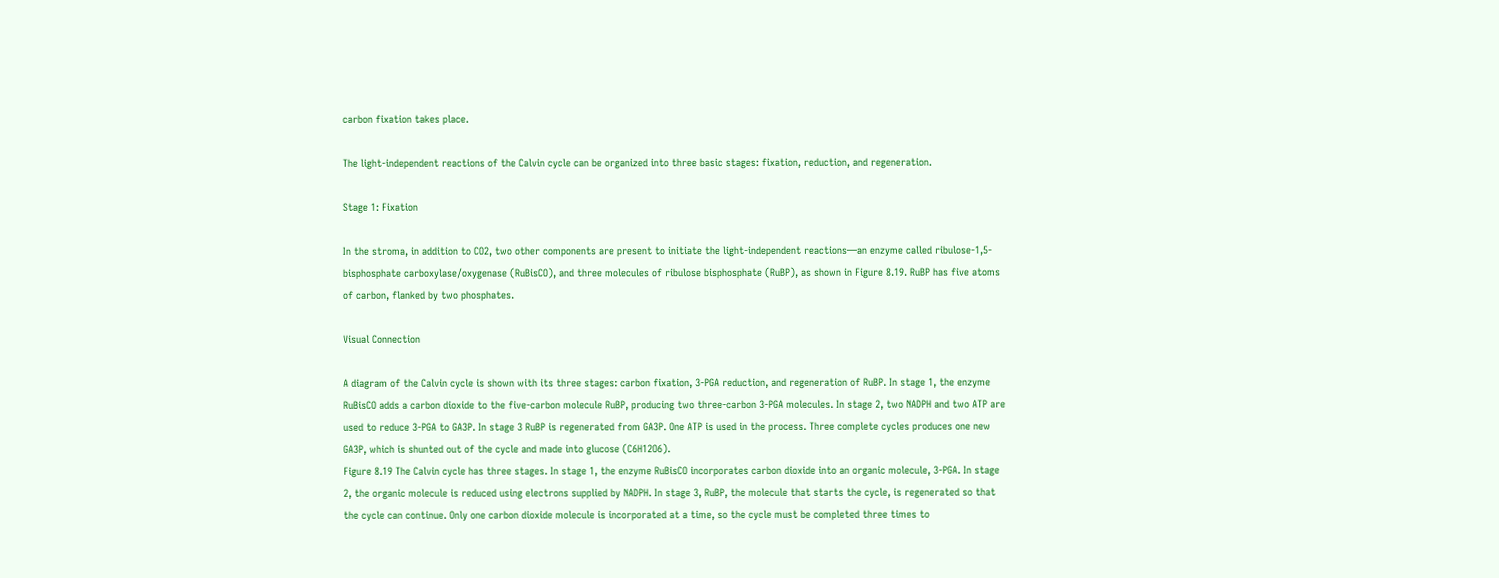carbon fixation takes place.

The light-independent reactions of the Calvin cycle can be organized into three basic stages: fixation, reduction, and regeneration.

Stage 1: Fixation

In the stroma, in addition to CO2, two other components are present to initiate the light-independent reactions—an enzyme called ribulose-1,5-bisphosphate carboxylase/oxygenase (RuBisCO), and three molecules of ribulose bisphosphate (RuBP), as shown in Figure 8.19. RuBP has five atoms of carbon, flanked by two phosphates.

Visual Connection

A diagram of the Calvin cycle is shown with its three stages: carbon fixation, 3-PGA reduction, and regeneration of RuBP. In stage 1, the enzyme RuBisCO adds a carbon dioxide to the five-carbon molecule RuBP, producing two three-carbon 3-PGA molecules. In stage 2, two NADPH and two ATP are used to reduce 3-PGA to GA3P. In stage 3 RuBP is regenerated from GA3P. One ATP is used in the process. Three complete cycles produces one new GA3P, which is shunted out of the cycle and made into glucose (C6H12O6).
Figure 8.19 The Calvin cycle has three stages. In stage 1, the enzyme RuBisCO incorporates carbon dioxide into an organic molecule, 3-PGA. In stage 2, the organic molecule is reduced using electrons supplied by NADPH. In stage 3, RuBP, the molecule that starts the cycle, is regenerated so that the cycle can continue. Only one carbon dioxide molecule is incorporated at a time, so the cycle must be completed three times to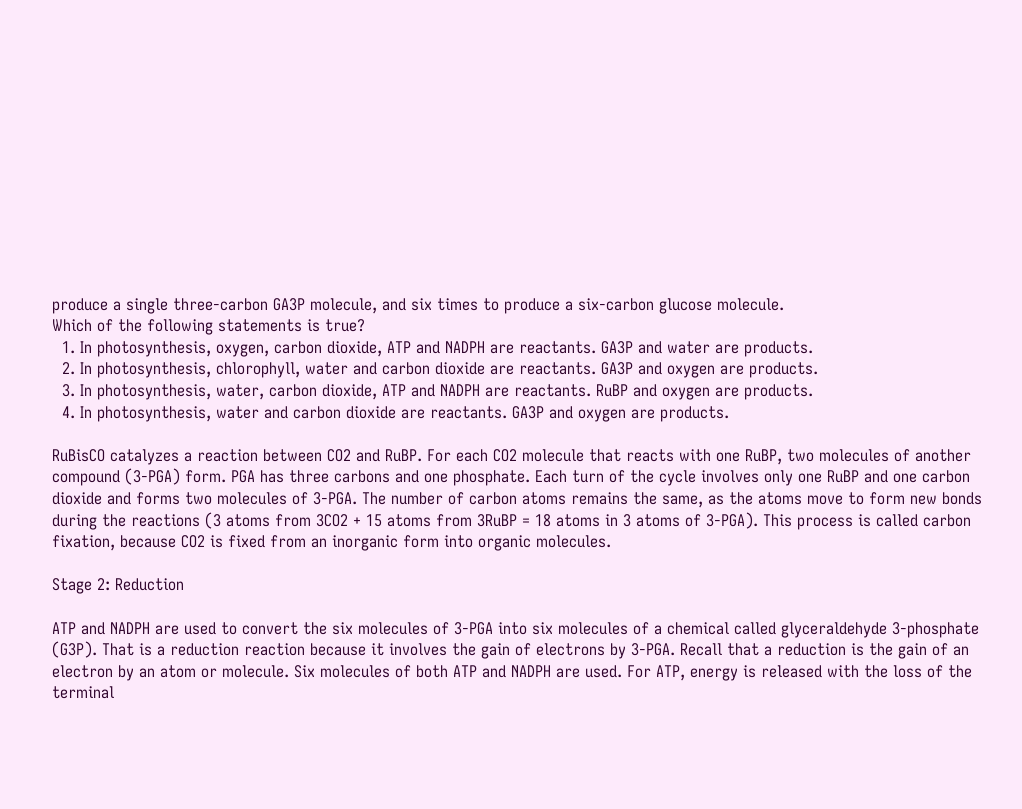produce a single three-carbon GA3P molecule, and six times to produce a six-carbon glucose molecule.
Which of the following statements is true?
  1. In photosynthesis, oxygen, carbon dioxide, ATP and NADPH are reactants. GA3P and water are products.
  2. In photosynthesis, chlorophyll, water and carbon dioxide are reactants. GA3P and oxygen are products.
  3. In photosynthesis, water, carbon dioxide, ATP and NADPH are reactants. RuBP and oxygen are products.
  4. In photosynthesis, water and carbon dioxide are reactants. GA3P and oxygen are products.

RuBisCO catalyzes a reaction between CO2 and RuBP. For each CO2 molecule that reacts with one RuBP, two molecules of another compound (3-PGA) form. PGA has three carbons and one phosphate. Each turn of the cycle involves only one RuBP and one carbon dioxide and forms two molecules of 3-PGA. The number of carbon atoms remains the same, as the atoms move to form new bonds during the reactions (3 atoms from 3CO2 + 15 atoms from 3RuBP = 18 atoms in 3 atoms of 3-PGA). This process is called carbon fixation, because CO2 is fixed from an inorganic form into organic molecules.

Stage 2: Reduction

ATP and NADPH are used to convert the six molecules of 3-PGA into six molecules of a chemical called glyceraldehyde 3-phosphate (G3P). That is a reduction reaction because it involves the gain of electrons by 3-PGA. Recall that a reduction is the gain of an electron by an atom or molecule. Six molecules of both ATP and NADPH are used. For ATP, energy is released with the loss of the terminal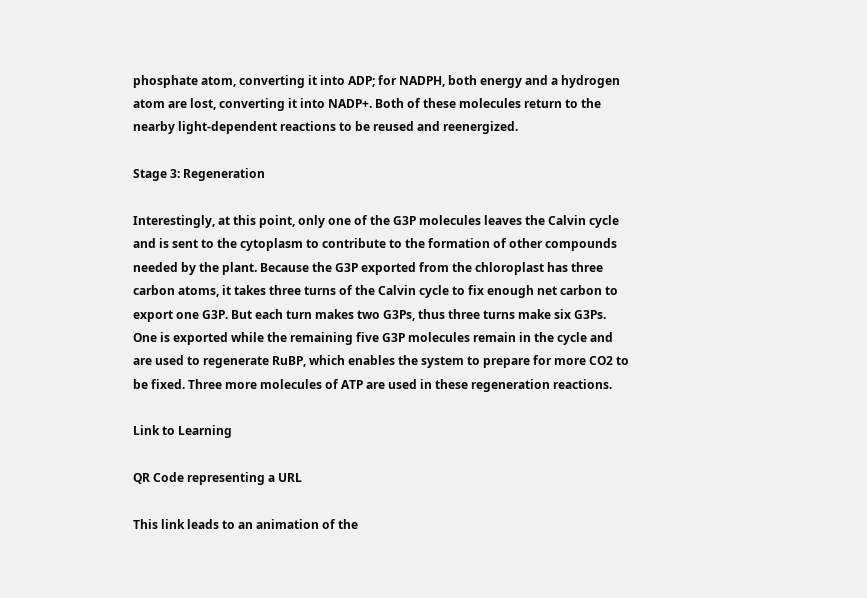phosphate atom, converting it into ADP; for NADPH, both energy and a hydrogen atom are lost, converting it into NADP+. Both of these molecules return to the nearby light-dependent reactions to be reused and reenergized.

Stage 3: Regeneration

Interestingly, at this point, only one of the G3P molecules leaves the Calvin cycle and is sent to the cytoplasm to contribute to the formation of other compounds needed by the plant. Because the G3P exported from the chloroplast has three carbon atoms, it takes three turns of the Calvin cycle to fix enough net carbon to export one G3P. But each turn makes two G3Ps, thus three turns make six G3Ps. One is exported while the remaining five G3P molecules remain in the cycle and are used to regenerate RuBP, which enables the system to prepare for more CO2 to be fixed. Three more molecules of ATP are used in these regeneration reactions.

Link to Learning

QR Code representing a URL

This link leads to an animation of the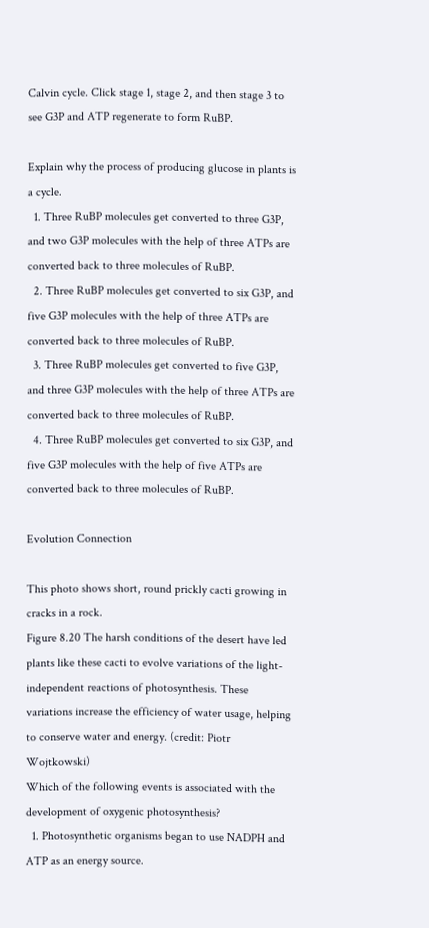Calvin cycle. Click stage 1, stage 2, and then stage 3 to see G3P and ATP regenerate to form RuBP.

Explain why the process of producing glucose in plants is a cycle.
  1. Three RuBP molecules get converted to three G3P, and two G3P molecules with the help of three ATPs are converted back to three molecules of RuBP.
  2. Three RuBP molecules get converted to six G3P, and five G3P molecules with the help of three ATPs are converted back to three molecules of RuBP.
  3. Three RuBP molecules get converted to five G3P, and three G3P molecules with the help of three ATPs are converted back to three molecules of RuBP.
  4. Three RuBP molecules get converted to six G3P, and five G3P molecules with the help of five ATPs are converted back to three molecules of RuBP.

Evolution Connection

This photo shows short, round prickly cacti growing in cracks in a rock.
Figure 8.20 The harsh conditions of the desert have led plants like these cacti to evolve variations of the light-independent reactions of photosynthesis. These variations increase the efficiency of water usage, helping to conserve water and energy. (credit: Piotr Wojtkowski)
Which of the following events is associated with the development of oxygenic photosynthesis?
  1. Photosynthetic organisms began to use NADPH and ATP as an energy source.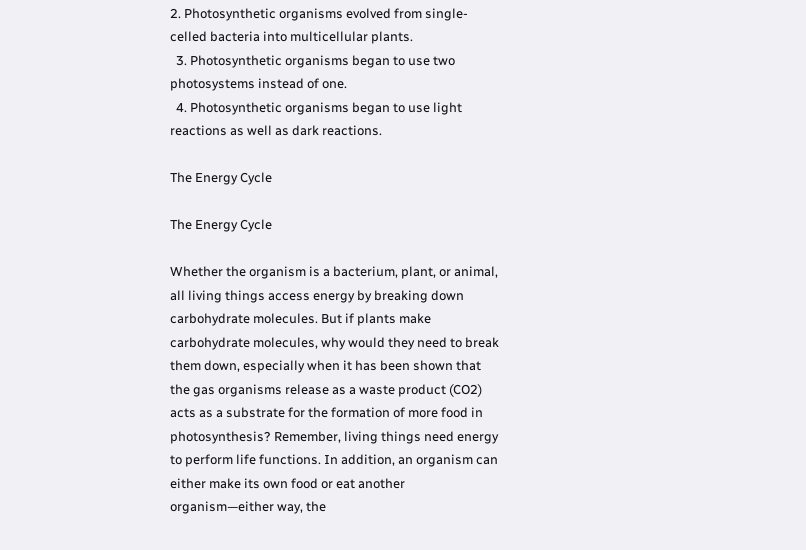2. Photosynthetic organisms evolved from single-celled bacteria into multicellular plants.
  3. Photosynthetic organisms began to use two photosystems instead of one.
  4. Photosynthetic organisms began to use light reactions as well as dark reactions.

The Energy Cycle

The Energy Cycle

Whether the organism is a bacterium, plant, or animal, all living things access energy by breaking down carbohydrate molecules. But if plants make carbohydrate molecules, why would they need to break them down, especially when it has been shown that the gas organisms release as a waste product (CO2) acts as a substrate for the formation of more food in photosynthesis? Remember, living things need energy to perform life functions. In addition, an organism can either make its own food or eat another organism—either way, the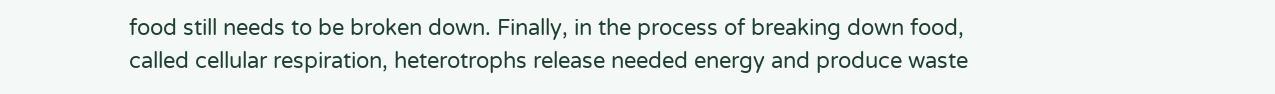food still needs to be broken down. Finally, in the process of breaking down food, called cellular respiration, heterotrophs release needed energy and produce waste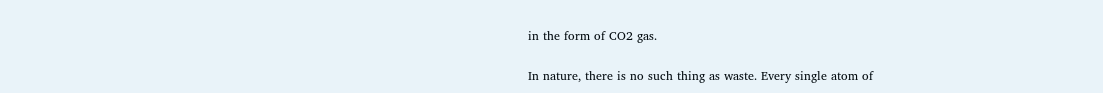in the form of CO2 gas.

In nature, there is no such thing as waste. Every single atom of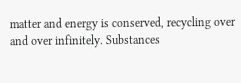matter and energy is conserved, recycling over and over infinitely. Substances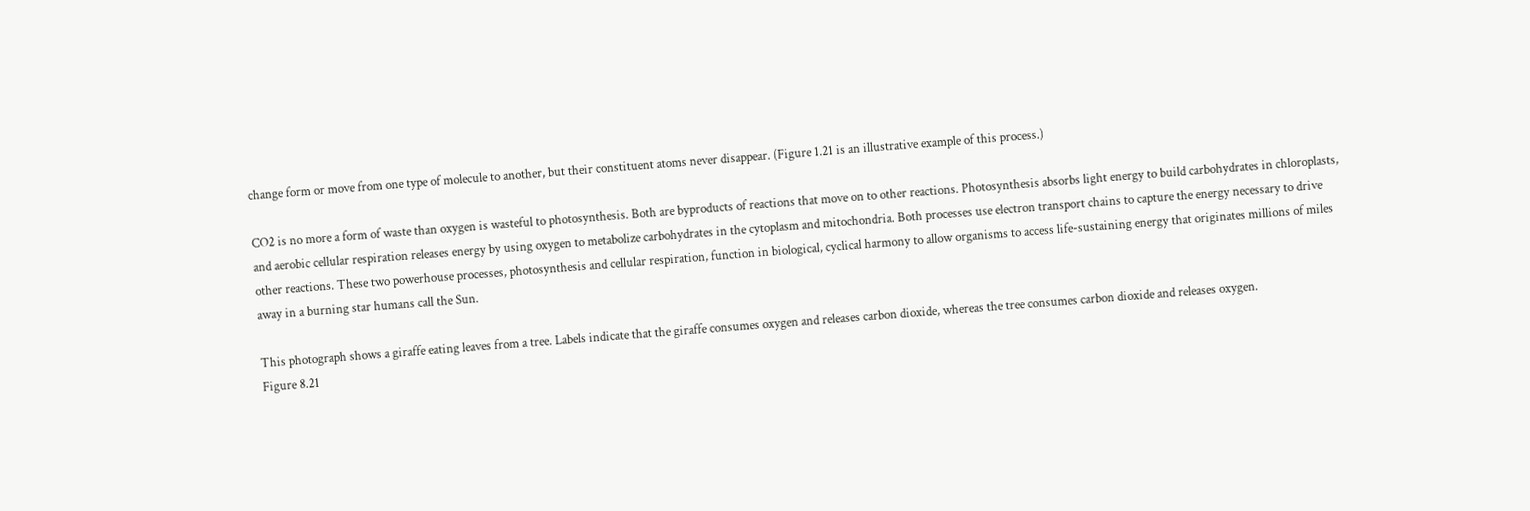change form or move from one type of molecule to another, but their constituent atoms never disappear. (Figure 1.21 is an illustrative example of this process.)

CO2 is no more a form of waste than oxygen is wasteful to photosynthesis. Both are byproducts of reactions that move on to other reactions. Photosynthesis absorbs light energy to build carbohydrates in chloroplasts, and aerobic cellular respiration releases energy by using oxygen to metabolize carbohydrates in the cytoplasm and mitochondria. Both processes use electron transport chains to capture the energy necessary to drive other reactions. These two powerhouse processes, photosynthesis and cellular respiration, function in biological, cyclical harmony to allow organisms to access life-sustaining energy that originates millions of miles away in a burning star humans call the Sun.

This photograph shows a giraffe eating leaves from a tree. Labels indicate that the giraffe consumes oxygen and releases carbon dioxide, whereas the tree consumes carbon dioxide and releases oxygen.
Figure 8.21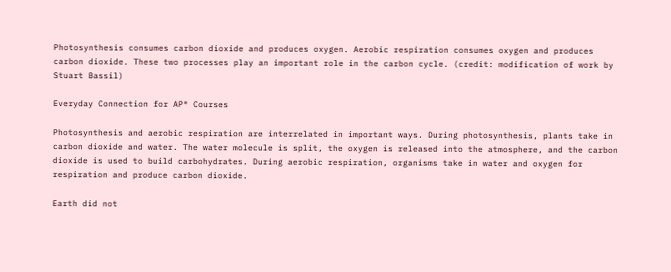Photosynthesis consumes carbon dioxide and produces oxygen. Aerobic respiration consumes oxygen and produces carbon dioxide. These two processes play an important role in the carbon cycle. (credit: modification of work by Stuart Bassil)

Everyday Connection for AP® Courses

Photosynthesis and aerobic respiration are interrelated in important ways. During photosynthesis, plants take in carbon dioxide and water. The water molecule is split, the oxygen is released into the atmosphere, and the carbon dioxide is used to build carbohydrates. During aerobic respiration, organisms take in water and oxygen for respiration and produce carbon dioxide.

Earth did not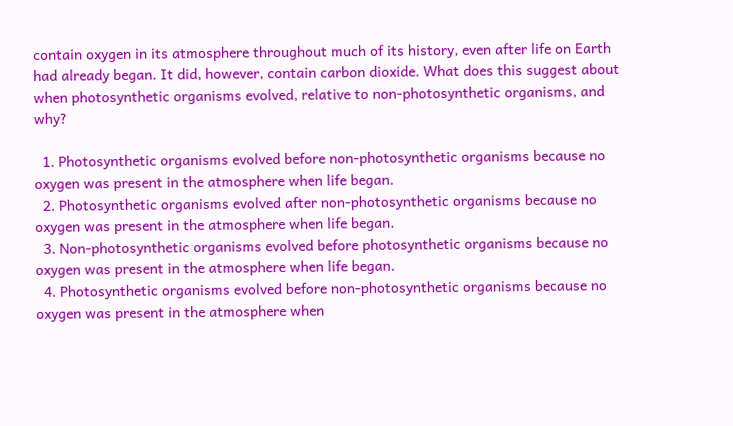contain oxygen in its atmosphere throughout much of its history, even after life on Earth had already began. It did, however, contain carbon dioxide. What does this suggest about when photosynthetic organisms evolved, relative to non-photosynthetic organisms, and why?

  1. Photosynthetic organisms evolved before non-photosynthetic organisms because no oxygen was present in the atmosphere when life began.
  2. Photosynthetic organisms evolved after non-photosynthetic organisms because no oxygen was present in the atmosphere when life began.
  3. Non-photosynthetic organisms evolved before photosynthetic organisms because no oxygen was present in the atmosphere when life began.
  4. Photosynthetic organisms evolved before non-photosynthetic organisms because no oxygen was present in the atmosphere when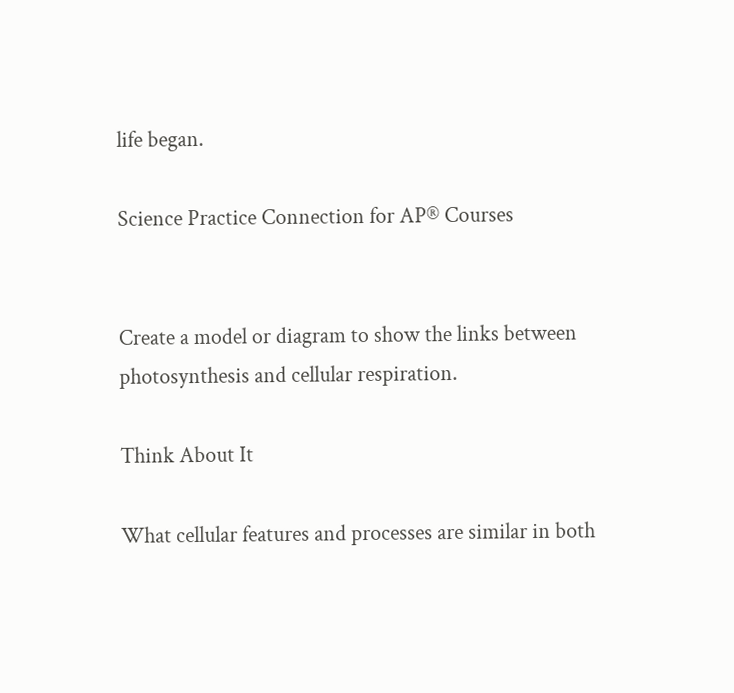life began.

Science Practice Connection for AP® Courses


Create a model or diagram to show the links between photosynthesis and cellular respiration.

Think About It

What cellular features and processes are similar in both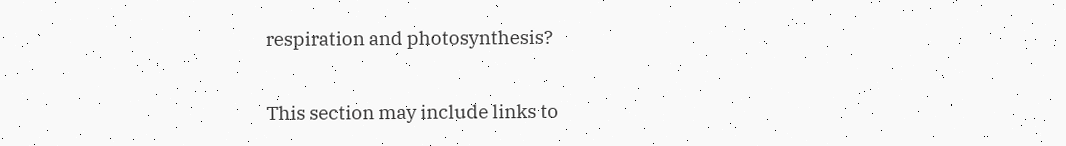respiration and photosynthesis?


This section may include links to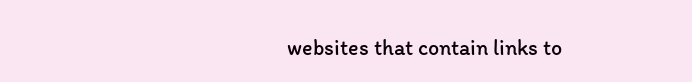websites that contain links to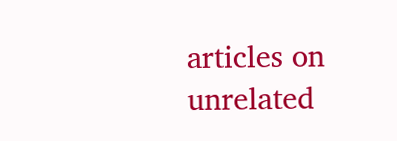articles on unrelated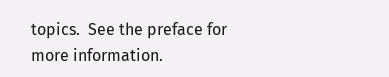topics.  See the preface for more information.